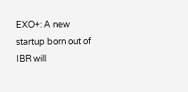EXO+: A new startup born out of IBR will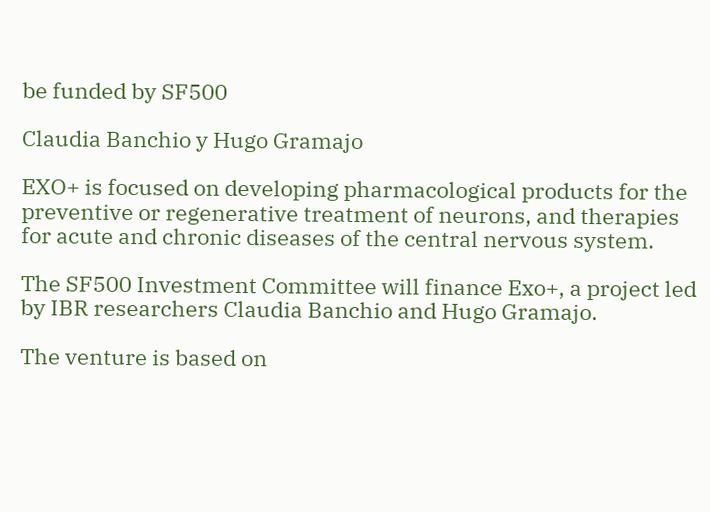be funded by SF500

Claudia Banchio y Hugo Gramajo

EXO+ is focused on developing pharmacological products for the preventive or regenerative treatment of neurons, and therapies for acute and chronic diseases of the central nervous system.

The SF500 Investment Committee will finance Exo+, a project led by IBR researchers Claudia Banchio and Hugo Gramajo.

The venture is based on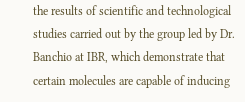the results of scientific and technological studies carried out by the group led by Dr. Banchio at IBR, which demonstrate that certain molecules are capable of inducing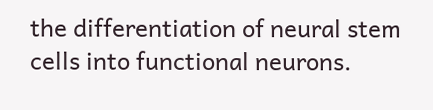the differentiation of neural stem cells into functional neurons.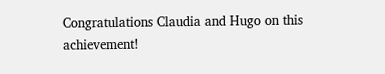Congratulations Claudia and Hugo on this achievement!